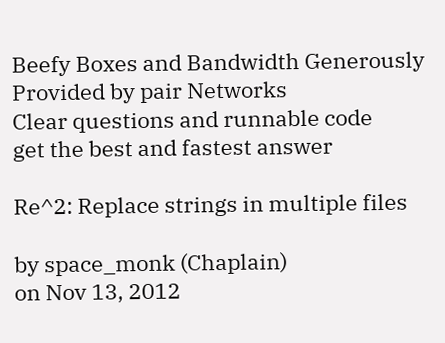Beefy Boxes and Bandwidth Generously Provided by pair Networks
Clear questions and runnable code
get the best and fastest answer

Re^2: Replace strings in multiple files

by space_monk (Chaplain)
on Nov 13, 2012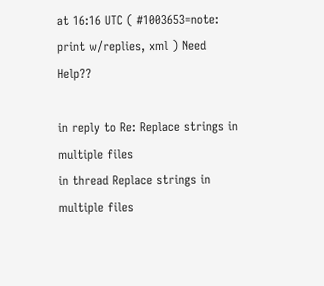at 16:16 UTC ( #1003653=note: print w/replies, xml ) Need Help??

in reply to Re: Replace strings in multiple files
in thread Replace strings in multiple files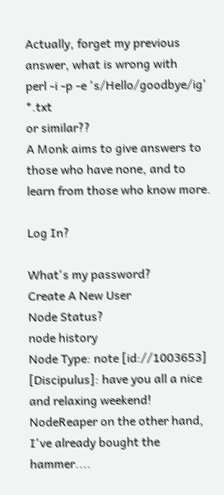Actually, forget my previous answer, what is wrong with
perl -i -p -e 's/Hello/goodbye/ig' *.txt
or similar??
A Monk aims to give answers to those who have none, and to learn from those who know more.

Log In?

What's my password?
Create A New User
Node Status?
node history
Node Type: note [id://1003653]
[Discipulus]: have you all a nice and relaxing weekend!
NodeReaper on the other hand, I've already bought the hammer....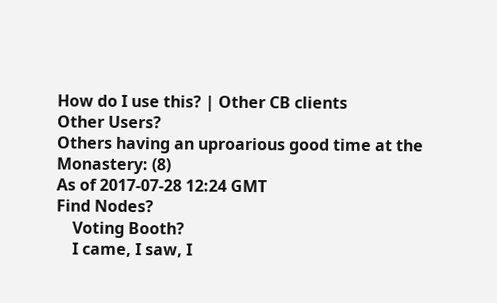How do I use this? | Other CB clients
Other Users?
Others having an uproarious good time at the Monastery: (8)
As of 2017-07-28 12:24 GMT
Find Nodes?
    Voting Booth?
    I came, I saw, I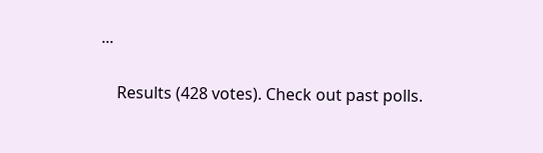...

    Results (428 votes). Check out past polls.